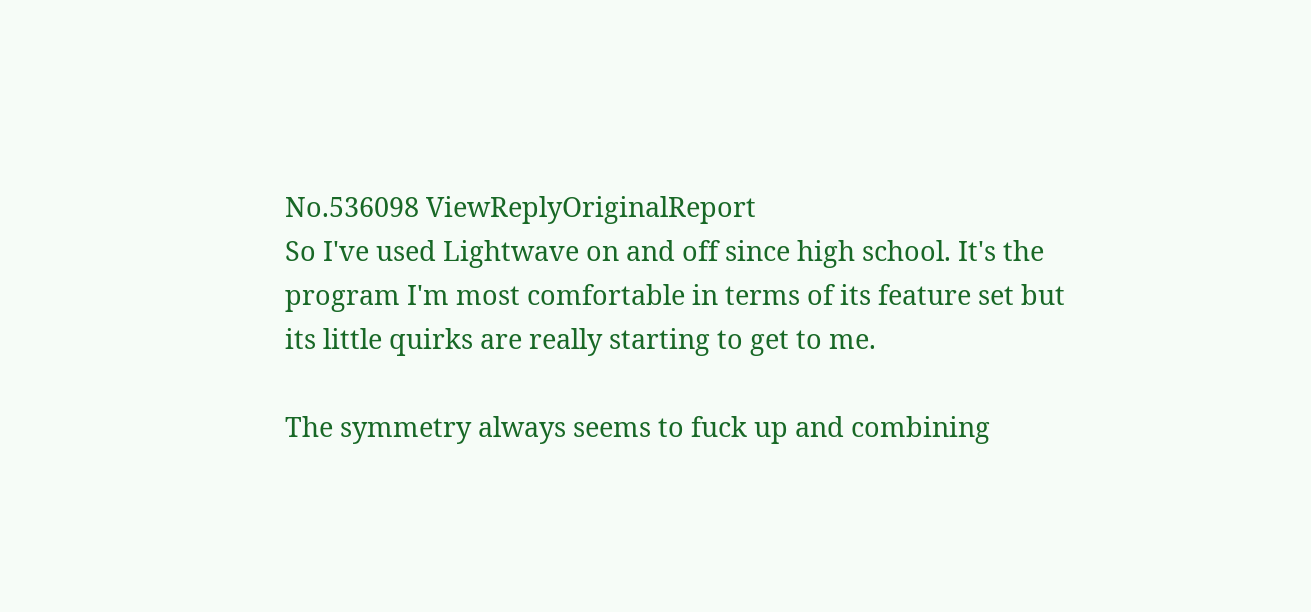No.536098 ViewReplyOriginalReport
So I've used Lightwave on and off since high school. It's the program I'm most comfortable in terms of its feature set but its little quirks are really starting to get to me.

The symmetry always seems to fuck up and combining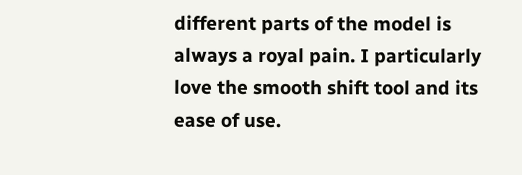different parts of the model is always a royal pain. I particularly love the smooth shift tool and its ease of use.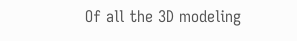Of all the 3D modeling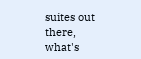suites out there, what's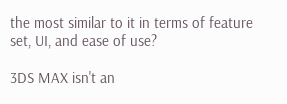the most similar to it in terms of feature set, UI, and ease of use?

3DS MAX isn't an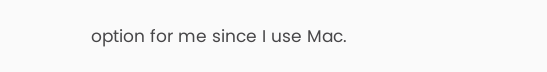option for me since I use Mac.